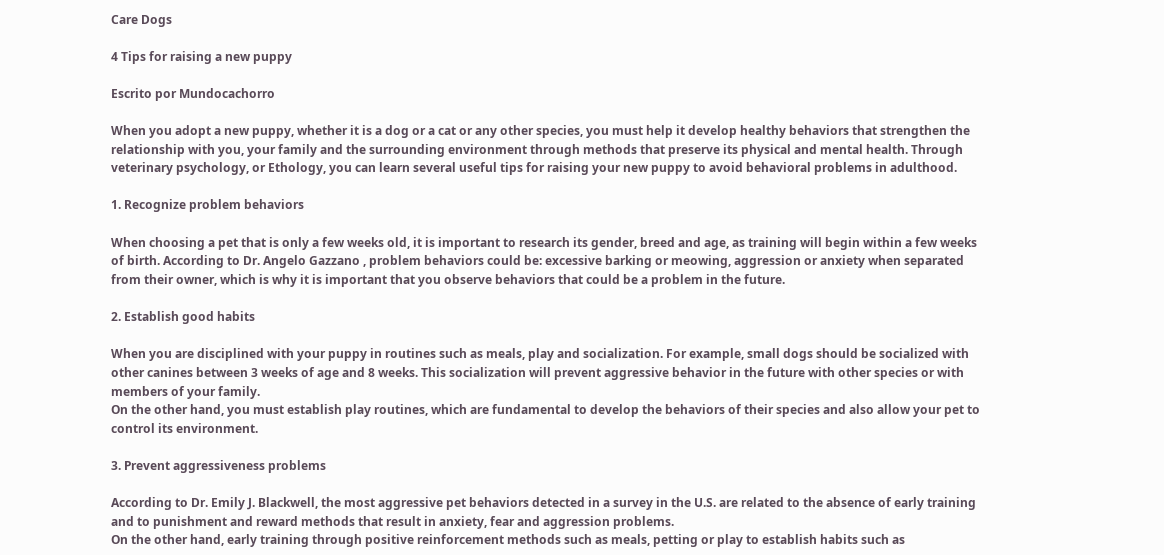Care Dogs

4 Tips for raising a new puppy

Escrito por Mundocachorro

When you adopt a new puppy, whether it is a dog or a cat or any other species, you must help it develop healthy behaviors that strengthen the relationship with you, your family and the surrounding environment through methods that preserve its physical and mental health. Through veterinary psychology, or Ethology, you can learn several useful tips for raising your new puppy to avoid behavioral problems in adulthood.

1. Recognize problem behaviors

When choosing a pet that is only a few weeks old, it is important to research its gender, breed and age, as training will begin within a few weeks of birth. According to Dr. Angelo Gazzano , problem behaviors could be: excessive barking or meowing, aggression or anxiety when separated from their owner, which is why it is important that you observe behaviors that could be a problem in the future.

2. Establish good habits

When you are disciplined with your puppy in routines such as meals, play and socialization. For example, small dogs should be socialized with other canines between 3 weeks of age and 8 weeks. This socialization will prevent aggressive behavior in the future with other species or with members of your family.
On the other hand, you must establish play routines, which are fundamental to develop the behaviors of their species and also allow your pet to control its environment.

3. Prevent aggressiveness problems

According to Dr. Emily J. Blackwell, the most aggressive pet behaviors detected in a survey in the U.S. are related to the absence of early training and to punishment and reward methods that result in anxiety, fear and aggression problems.
On the other hand, early training through positive reinforcement methods such as meals, petting or play to establish habits such as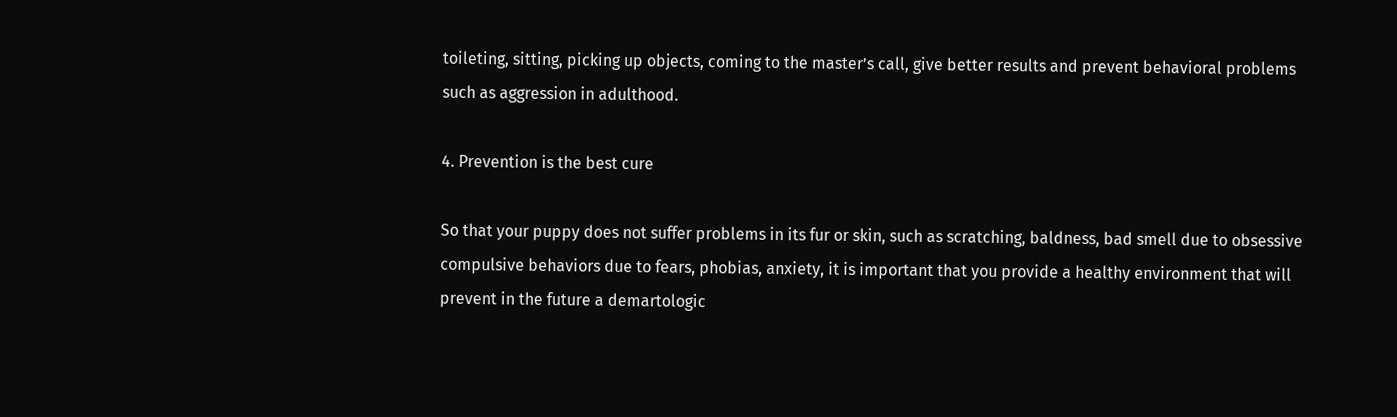toileting, sitting, picking up objects, coming to the master’s call, give better results and prevent behavioral problems such as aggression in adulthood.

4. Prevention is the best cure

So that your puppy does not suffer problems in its fur or skin, such as scratching, baldness, bad smell due to obsessive compulsive behaviors due to fears, phobias, anxiety, it is important that you provide a healthy environment that will prevent in the future a demartologic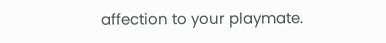affection to your playmate.